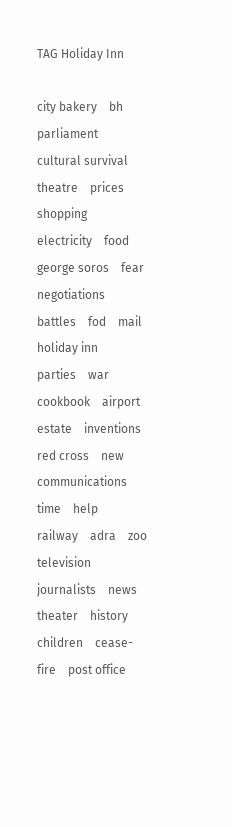TAG Holiday Inn

city bakery    bh parliament    cultural survival theatre    prices    shopping    electricity    food    george soros    fear    negotiations    battles    fod    mail    holiday inn    parties    war cookbook    airport estate    inventions    red cross    new    communications    time    help    railway    adra    zoo    television    journalists    news    theater    history    children    cease-fire    post office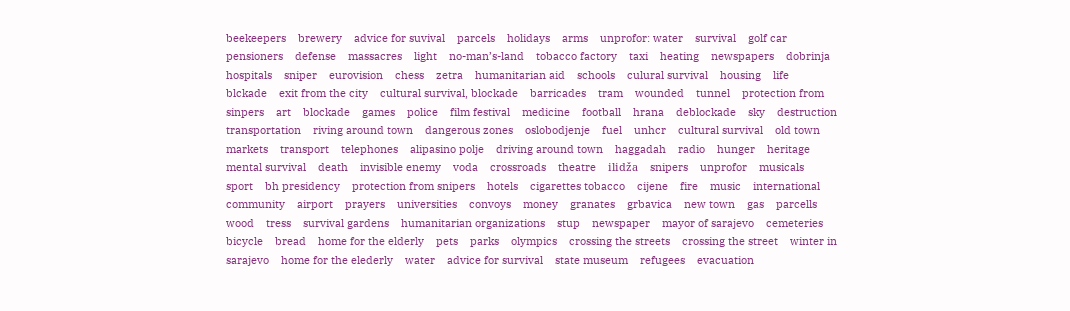beekeepers    brewery    advice for suvival    parcels    holidays    arms    unprofor: water    survival    golf car    pensioners    defense    massacres    light    no-man’s-land    tobacco factory    taxi    heating    newspapers    dobrinja    hospitals    sniper    eurovision    chess    zetra    humanitarian aid    schools    culural survival    housing    life    blckade    exit from the city    cultural survival, blockade    barricades    tram    wounded    tunnel    protection from sinpers    art    blockade    games    police    film festival    medicine    football    hrana    deblockade    sky    destruction    transportation    riving around town    dangerous zones    oslobodjenje    fuel    unhcr    cultural survival    old town    markets    transport    telephones    alipasino polje    driving around town    haggadah    radio    hunger    heritage    mental survival    death    invisible enemy    voda    crossroads    theatre    ilidža    snipers    unprofor    musicals    sport    bh presidency    protection from snipers    hotels    cigarettes tobacco    cijene    fire    music    international community    airport    prayers    universities    convoys    money    granates    grbavica    new town    gas    parcells    wood    tress    survival gardens    humanitarian organizations    stup    newspaper    mayor of sarajevo    cemeteries    bicycle    bread    home for the elderly    pets    parks    olympics    crossing the streets    crossing the street    winter in sarajevo    home for the elederly    water    advice for survival    state museum    refugees    evacuation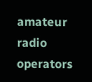amateur radio operators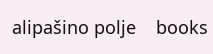alipašino polje    books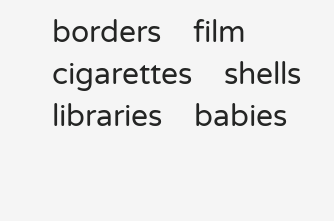borders    film    cigarettes    shells    libraries    babies